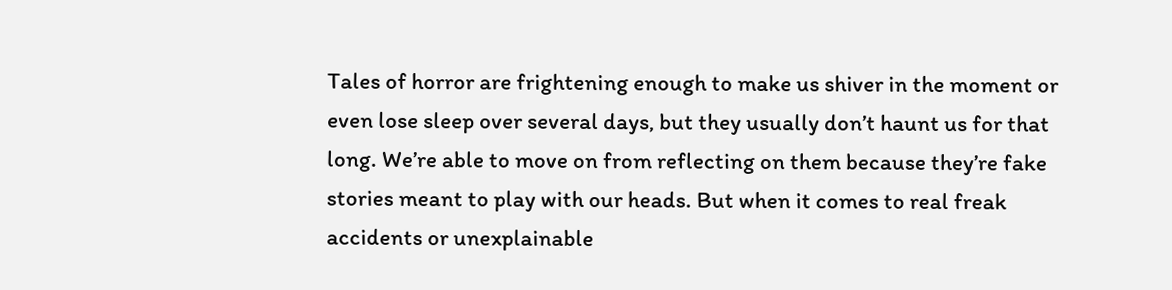Tales of horror are frightening enough to make us shiver in the moment or even lose sleep over several days, but they usually don’t haunt us for that long. We’re able to move on from reflecting on them because they’re fake stories meant to play with our heads. But when it comes to real freak accidents or unexplainable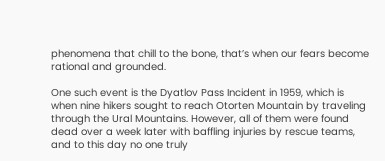phenomena that chill to the bone, that’s when our fears become rational and grounded.

One such event is the Dyatlov Pass Incident in 1959, which is when nine hikers sought to reach Otorten Mountain by traveling through the Ural Mountains. However, all of them were found dead over a week later with baffling injuries by rescue teams, and to this day no one truly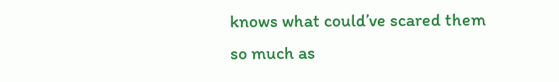knows what could’ve scared them so much as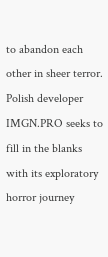to abandon each other in sheer terror. Polish developer IMGN.PRO seeks to fill in the blanks with its exploratory horror journey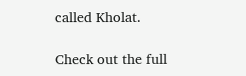called Kholat.

Check out the full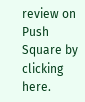review on Push Square by clicking here.